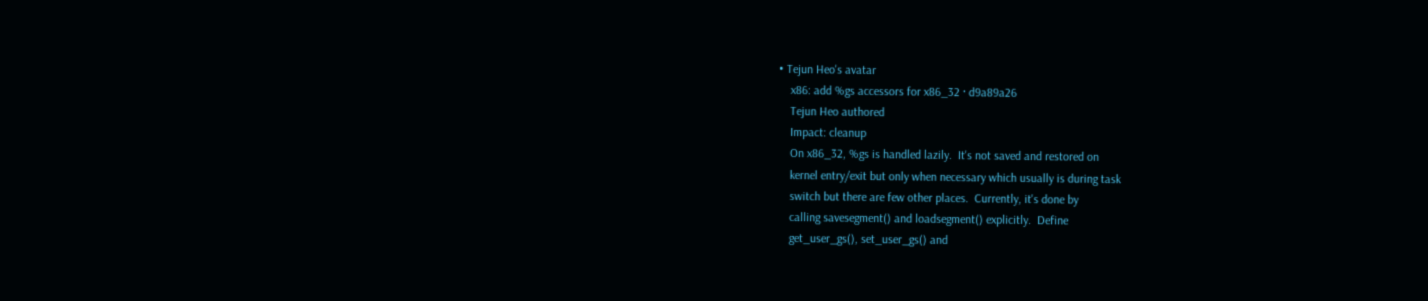• Tejun Heo's avatar
    x86: add %gs accessors for x86_32 · d9a89a26
    Tejun Heo authored
    Impact: cleanup
    On x86_32, %gs is handled lazily.  It's not saved and restored on
    kernel entry/exit but only when necessary which usually is during task
    switch but there are few other places.  Currently, it's done by
    calling savesegment() and loadsegment() explicitly.  Define
    get_user_gs(), set_user_gs() and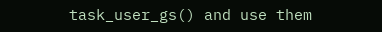task_user_gs() and use them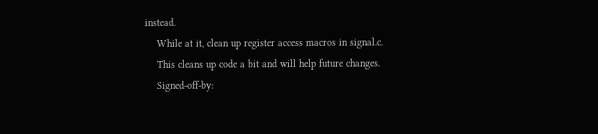instead.
    While at it, clean up register access macros in signal.c.
    This cleans up code a bit and will help future changes.
    Signed-off-by: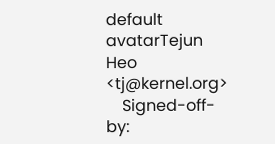default avatarTejun Heo <tj@kernel.org>
    Signed-off-by: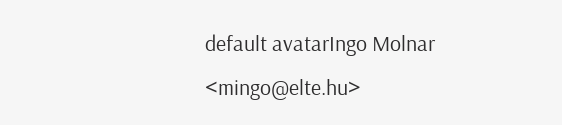default avatarIngo Molnar <mingo@elte.hu>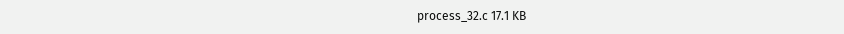process_32.c 17.1 KB